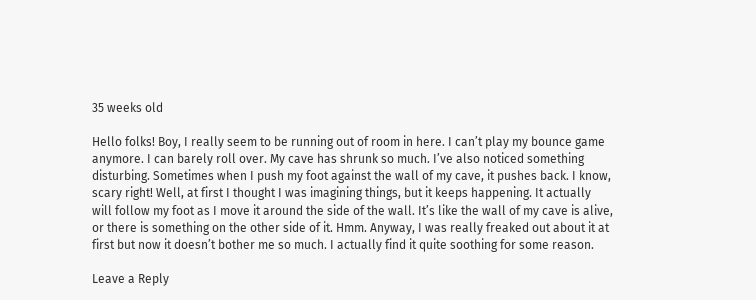35 weeks old

Hello folks! Boy, I really seem to be running out of room in here. I can’t play my bounce game anymore. I can barely roll over. My cave has shrunk so much. I’ve also noticed something disturbing. Sometimes when I push my foot against the wall of my cave, it pushes back. I know, scary right! Well, at first I thought I was imagining things, but it keeps happening. It actually will follow my foot as I move it around the side of the wall. It’s like the wall of my cave is alive, or there is something on the other side of it. Hmm. Anyway, I was really freaked out about it at first but now it doesn’t bother me so much. I actually find it quite soothing for some reason.

Leave a Reply